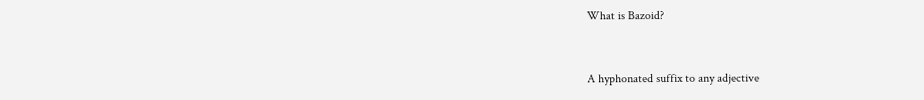What is Bazoid?


A hyphonated suffix to any adjective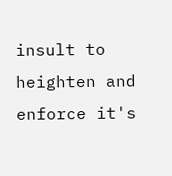insult to heighten and enforce it's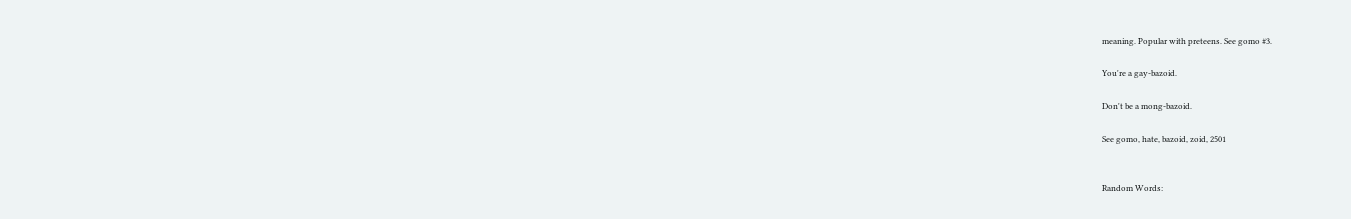meaning. Popular with preteens. See gomo #3.

You're a gay-bazoid.

Don't be a mong-bazoid.

See gomo, hate, bazoid, zoid, 2501


Random Words: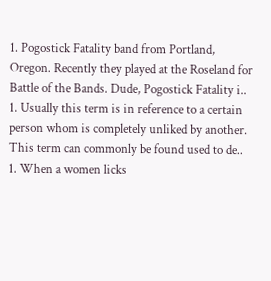1. Pogostick Fatality band from Portland, Oregon. Recently they played at the Roseland for Battle of the Bands. Dude, Pogostick Fatality i..
1. Usually this term is in reference to a certain person whom is completely unliked by another. This term can commonly be found used to de..
1. When a women licks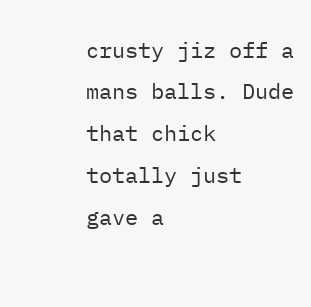crusty jiz off a mans balls. Dude that chick totally just gave a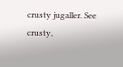crusty jugaller. See crusty,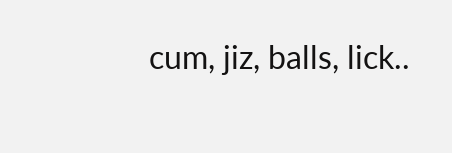cum, jiz, balls, lick..